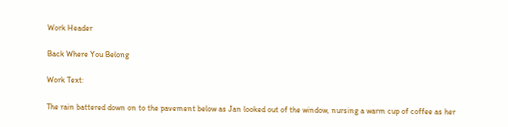Work Header

Back Where You Belong

Work Text:

The rain battered down on to the pavement below as Jan looked out of the window, nursing a warm cup of coffee as her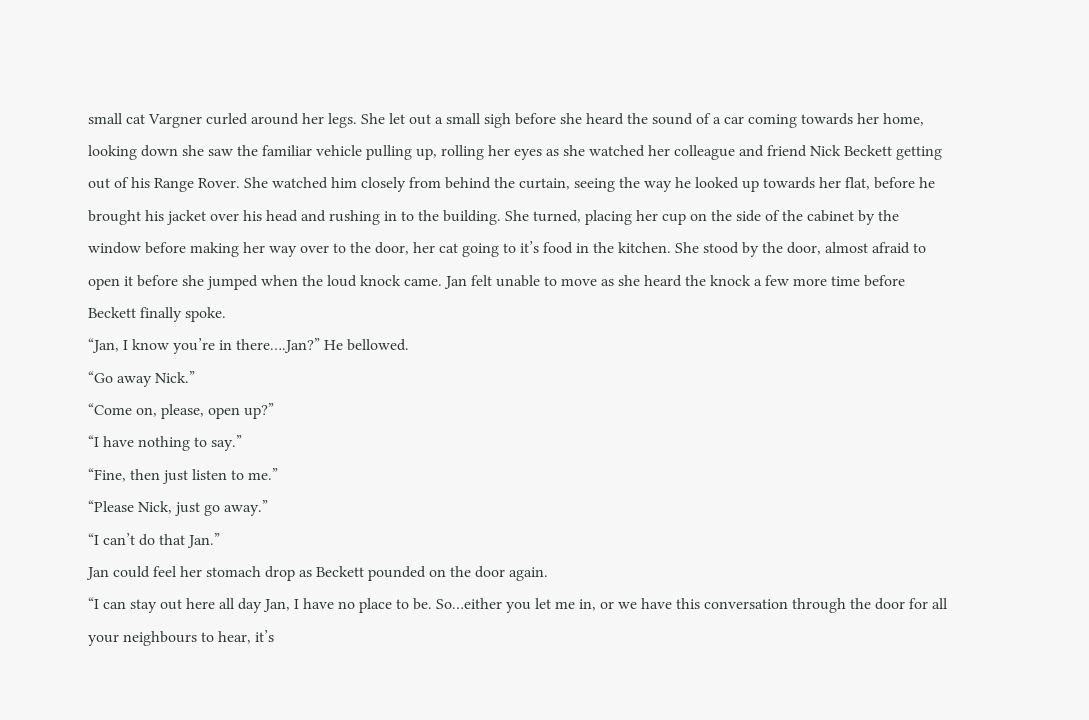small cat Vargner curled around her legs. She let out a small sigh before she heard the sound of a car coming towards her home, looking down she saw the familiar vehicle pulling up, rolling her eyes as she watched her colleague and friend Nick Beckett getting out of his Range Rover. She watched him closely from behind the curtain, seeing the way he looked up towards her flat, before he brought his jacket over his head and rushing in to the building. She turned, placing her cup on the side of the cabinet by the window before making her way over to the door, her cat going to it’s food in the kitchen. She stood by the door, almost afraid to open it before she jumped when the loud knock came. Jan felt unable to move as she heard the knock a few more time before Beckett finally spoke.
“Jan, I know you’re in there….Jan?” He bellowed.
“Go away Nick.”
“Come on, please, open up?”
“I have nothing to say.”
“Fine, then just listen to me.”
“Please Nick, just go away.”
“I can’t do that Jan.”
Jan could feel her stomach drop as Beckett pounded on the door again.
“I can stay out here all day Jan, I have no place to be. So…either you let me in, or we have this conversation through the door for all your neighbours to hear, it’s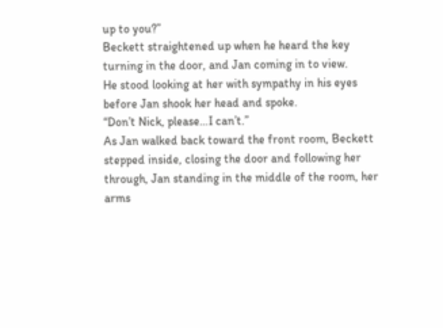up to you?”
Beckett straightened up when he heard the key turning in the door, and Jan coming in to view.
He stood looking at her with sympathy in his eyes before Jan shook her head and spoke.
“Don’t Nick, please…I can’t.”
As Jan walked back toward the front room, Beckett stepped inside, closing the door and following her through, Jan standing in the middle of the room, her arms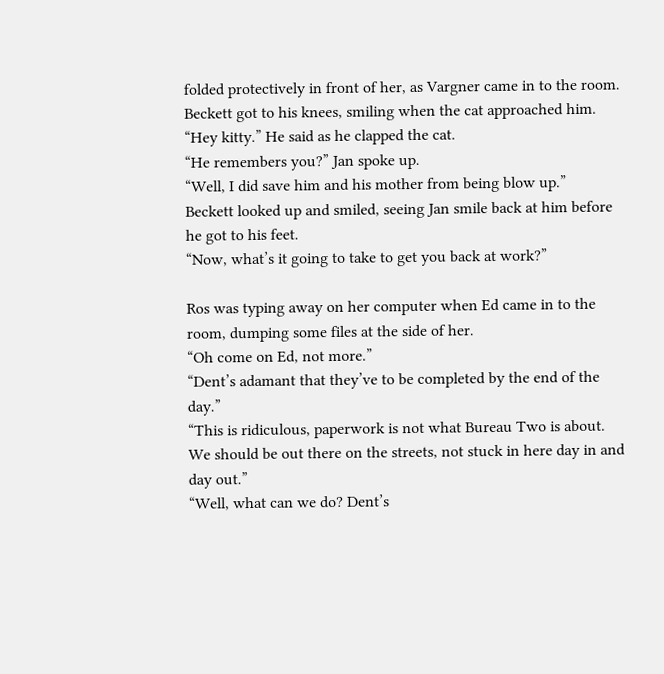folded protectively in front of her, as Vargner came in to the room. Beckett got to his knees, smiling when the cat approached him.
“Hey kitty.” He said as he clapped the cat.
“He remembers you?” Jan spoke up.
“Well, I did save him and his mother from being blow up.”
Beckett looked up and smiled, seeing Jan smile back at him before he got to his feet.
“Now, what’s it going to take to get you back at work?”

Ros was typing away on her computer when Ed came in to the room, dumping some files at the side of her.
“Oh come on Ed, not more.”
“Dent’s adamant that they’ve to be completed by the end of the day.”
“This is ridiculous, paperwork is not what Bureau Two is about. We should be out there on the streets, not stuck in here day in and day out.”
“Well, what can we do? Dent’s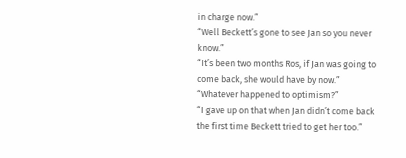in charge now.”
“Well Beckett’s gone to see Jan so you never know.”
“It’s been two months Ros, if Jan was going to come back, she would have by now.”
“Whatever happened to optimism?”
“I gave up on that when Jan didn’t come back the first time Beckett tried to get her too.”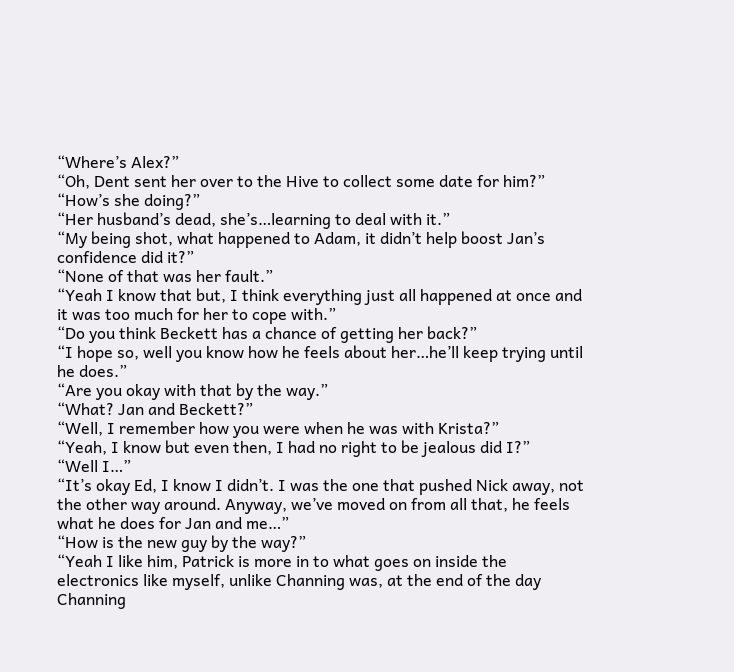“Where’s Alex?”
“Oh, Dent sent her over to the Hive to collect some date for him?”
“How’s she doing?”
“Her husband’s dead, she’s…learning to deal with it.”
“My being shot, what happened to Adam, it didn’t help boost Jan’s confidence did it?”
“None of that was her fault.”
“Yeah I know that but, I think everything just all happened at once and it was too much for her to cope with.”
“Do you think Beckett has a chance of getting her back?”
“I hope so, well you know how he feels about her…he’ll keep trying until he does.”
“Are you okay with that by the way.”
“What? Jan and Beckett?”
“Well, I remember how you were when he was with Krista?”
“Yeah, I know but even then, I had no right to be jealous did I?”
“Well I…”
“It’s okay Ed, I know I didn’t. I was the one that pushed Nick away, not the other way around. Anyway, we’ve moved on from all that, he feels what he does for Jan and me…”
“How is the new guy by the way?”
“Yeah I like him, Patrick is more in to what goes on inside the electronics like myself, unlike Channing was, at the end of the day Channing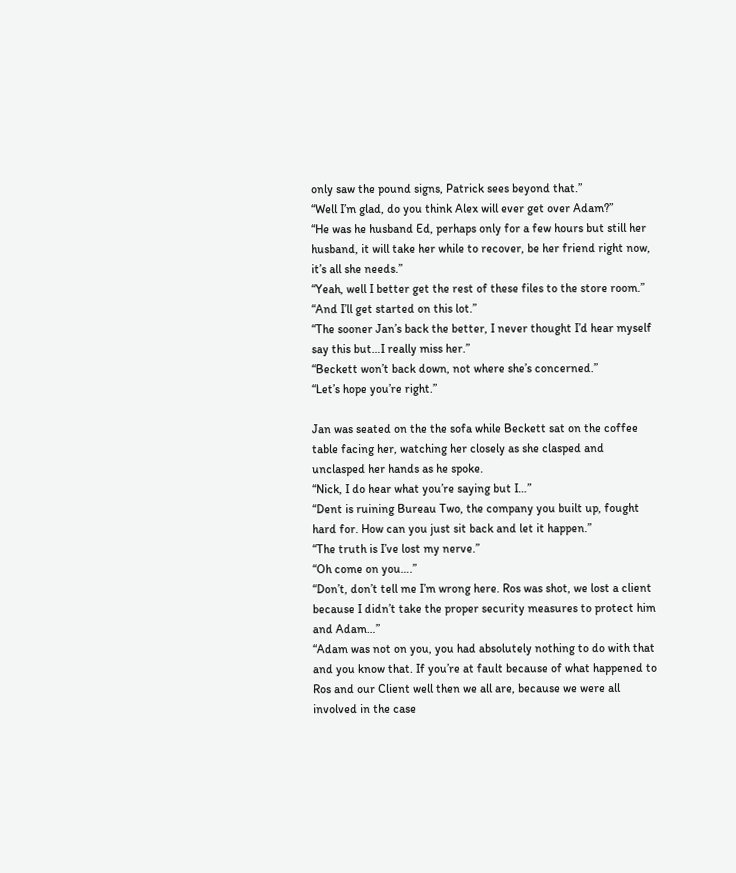only saw the pound signs, Patrick sees beyond that.”
“Well I’m glad, do you think Alex will ever get over Adam?”
“He was he husband Ed, perhaps only for a few hours but still her husband, it will take her while to recover, be her friend right now, it’s all she needs.”
“Yeah, well I better get the rest of these files to the store room.”
“And I’ll get started on this lot.”
“The sooner Jan’s back the better, I never thought I’d hear myself say this but…I really miss her.”
“Beckett won’t back down, not where she’s concerned.”
“Let’s hope you’re right.”

Jan was seated on the the sofa while Beckett sat on the coffee table facing her, watching her closely as she clasped and unclasped her hands as he spoke.
“Nick, I do hear what you’re saying but I…”
“Dent is ruining Bureau Two, the company you built up, fought hard for. How can you just sit back and let it happen.”
“The truth is I’ve lost my nerve.”
“Oh come on you….”
“Don’t, don’t tell me I’m wrong here. Ros was shot, we lost a client because I didn’t take the proper security measures to protect him and Adam…”
“Adam was not on you, you had absolutely nothing to do with that and you know that. If you’re at fault because of what happened to Ros and our Client well then we all are, because we were all involved in the case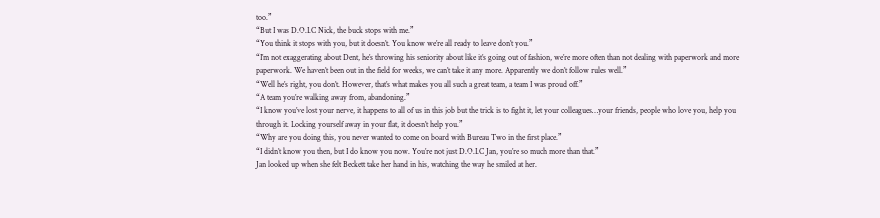too.”
“But I was D.O.I.C Nick, the buck stops with me.”
“You think it stops with you, but it doesn’t. You know we’re all ready to leave don’t you.”
“I’m not exaggerating about Dent, he’s throwing his seniority about like it’s going out of fashion, we’re more often than not dealing with paperwork and more paperwork. We haven’t been out in the field for weeks, we can’t take it any more. Apparently we don’t follow rules well.”
“Well he’s right, you don’t. However, that’s what makes you all such a great team, a team I was proud off.”
“A team you’re walking away from, abandoning.”
“I know you’ve lost your nerve, it happens to all of us in this job but the trick is to fight it, let your colleagues…your friends, people who love you, help you through it. Locking yourself away in your flat, it doesn’t help you.”
“Why are you doing this, you never wanted to come on board with Bureau Two in the first place.”
“I didn’t know you then, but I do know you now. You’re not just D.O.I.C Jan, you’re so much more than that.”
Jan looked up when she felt Beckett take her hand in his, watching the way he smiled at her.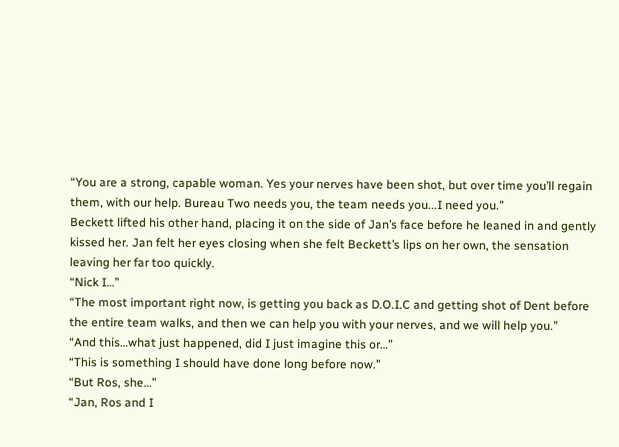“You are a strong, capable woman. Yes your nerves have been shot, but over time you’ll regain them, with our help. Bureau Two needs you, the team needs you...I need you.”
Beckett lifted his other hand, placing it on the side of Jan’s face before he leaned in and gently kissed her. Jan felt her eyes closing when she felt Beckett’s lips on her own, the sensation leaving her far too quickly.
“Nick I…”
“The most important right now, is getting you back as D.O.I.C and getting shot of Dent before the entire team walks, and then we can help you with your nerves, and we will help you.”
“And this…what just happened, did I just imagine this or…”
“This is something I should have done long before now.”
“But Ros, she…”
“Jan, Ros and I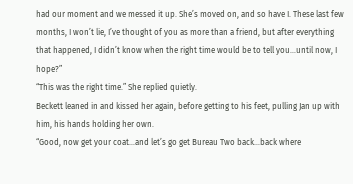had our moment and we messed it up. She’s moved on, and so have I. These last few months, I won’t lie, I’ve thought of you as more than a friend, but after everything that happened, I didn’t know when the right time would be to tell you…until now, I hope?”
“This was the right time.” She replied quietly.
Beckett leaned in and kissed her again, before getting to his feet, pulling Jan up with him, his hands holding her own.
“Good, now get your coat…and let’s go get Bureau Two back…back where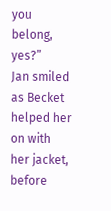you belong, yes?”
Jan smiled as Becket helped her on with her jacket, before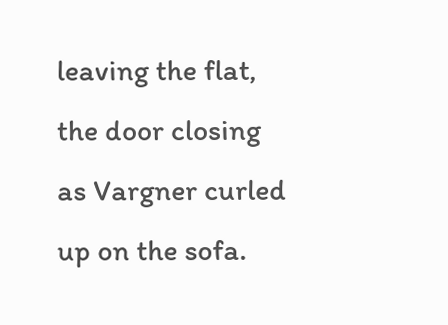leaving the flat, the door closing as Vargner curled up on the sofa.